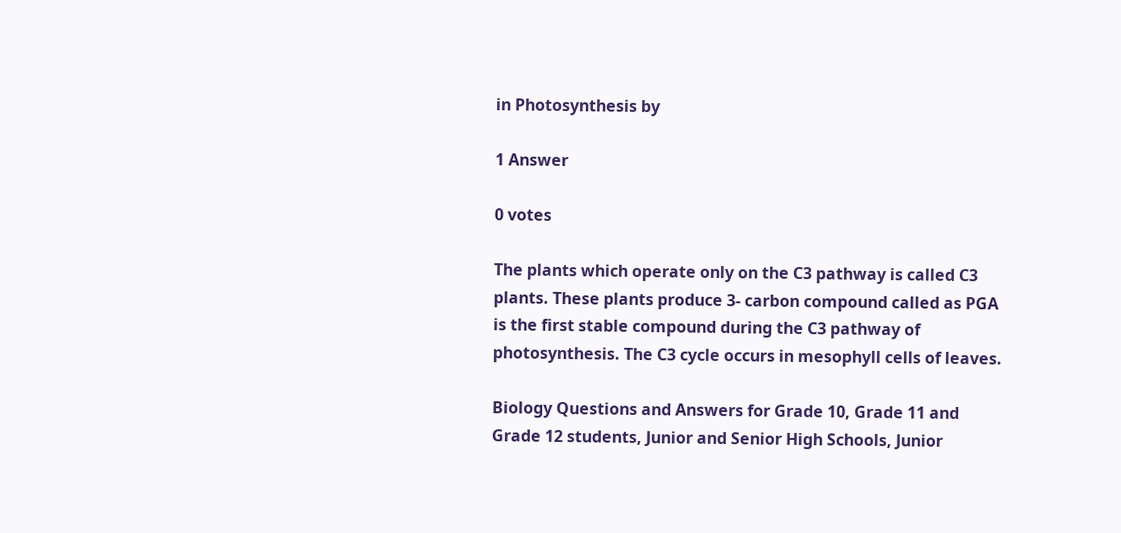in Photosynthesis by

1 Answer

0 votes

The plants which operate only on the C3 pathway is called C3 plants. These plants produce 3- carbon compound called as PGA is the first stable compound during the C3 pathway of photosynthesis. The C3 cycle occurs in mesophyll cells of leaves.

Biology Questions and Answers for Grade 10, Grade 11 and Grade 12 students, Junior and Senior High Schools, Junior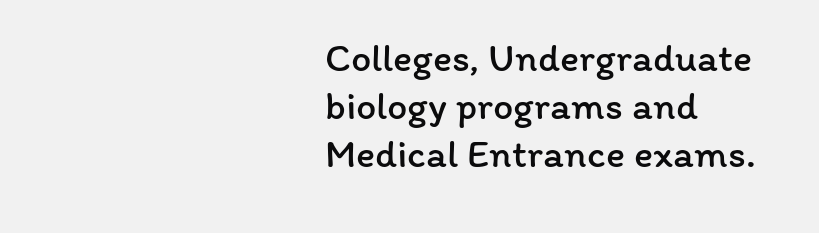Colleges, Undergraduate biology programs and Medical Entrance exams.